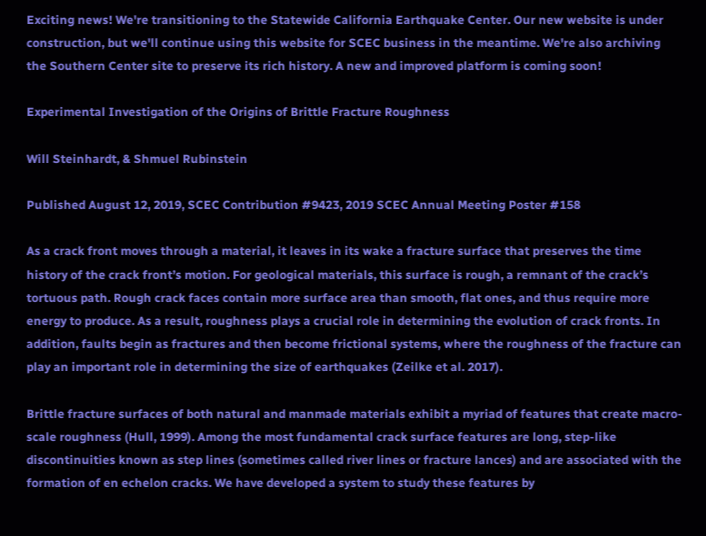Exciting news! We're transitioning to the Statewide California Earthquake Center. Our new website is under construction, but we'll continue using this website for SCEC business in the meantime. We're also archiving the Southern Center site to preserve its rich history. A new and improved platform is coming soon!

Experimental Investigation of the Origins of Brittle Fracture Roughness

Will Steinhardt, & Shmuel Rubinstein

Published August 12, 2019, SCEC Contribution #9423, 2019 SCEC Annual Meeting Poster #158

As a crack front moves through a material, it leaves in its wake a fracture surface that preserves the time history of the crack front’s motion. For geological materials, this surface is rough, a remnant of the crack’s tortuous path. Rough crack faces contain more surface area than smooth, flat ones, and thus require more energy to produce. As a result, roughness plays a crucial role in determining the evolution of crack fronts. In addition, faults begin as fractures and then become frictional systems, where the roughness of the fracture can play an important role in determining the size of earthquakes (Zeilke et al. 2017).

Brittle fracture surfaces of both natural and manmade materials exhibit a myriad of features that create macro-scale roughness (Hull, 1999). Among the most fundamental crack surface features are long, step-like discontinuities known as step lines (sometimes called river lines or fracture lances) and are associated with the formation of en echelon cracks. We have developed a system to study these features by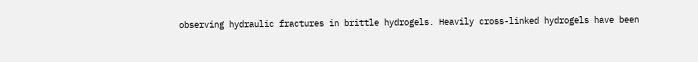observing hydraulic fractures in brittle hydrogels. Heavily cross-linked hydrogels have been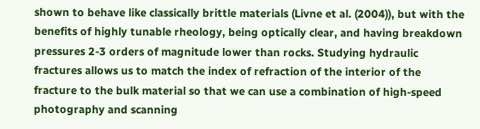shown to behave like classically brittle materials (Livne et al. (2004)), but with the benefits of highly tunable rheology, being optically clear, and having breakdown pressures 2-3 orders of magnitude lower than rocks. Studying hydraulic fractures allows us to match the index of refraction of the interior of the fracture to the bulk material so that we can use a combination of high-speed photography and scanning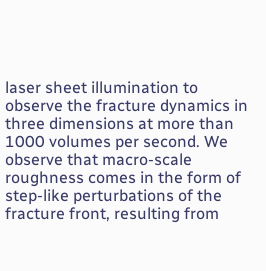laser sheet illumination to observe the fracture dynamics in three dimensions at more than 1000 volumes per second. We observe that macro-scale roughness comes in the form of step-like perturbations of the fracture front, resulting from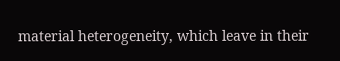material heterogeneity, which leave in their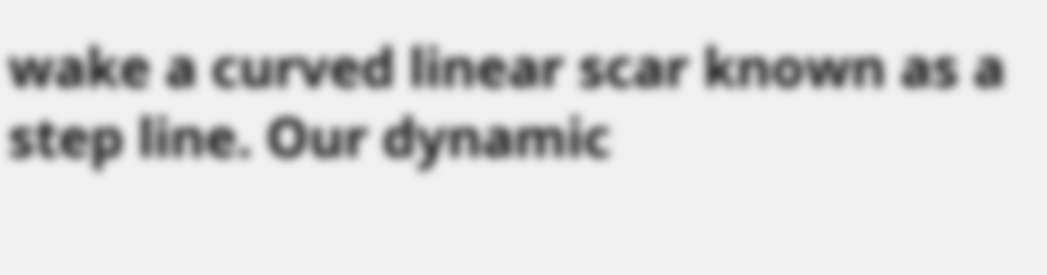wake a curved linear scar known as a step line. Our dynamic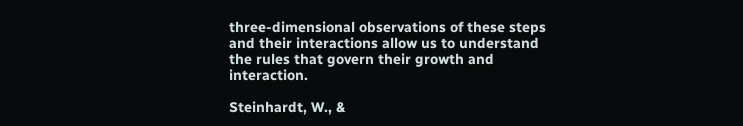three-dimensional observations of these steps and their interactions allow us to understand the rules that govern their growth and interaction.

Steinhardt, W., &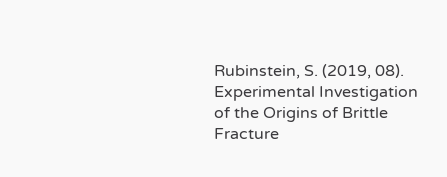Rubinstein, S. (2019, 08). Experimental Investigation of the Origins of Brittle Fracture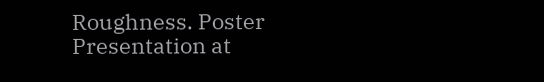Roughness. Poster Presentation at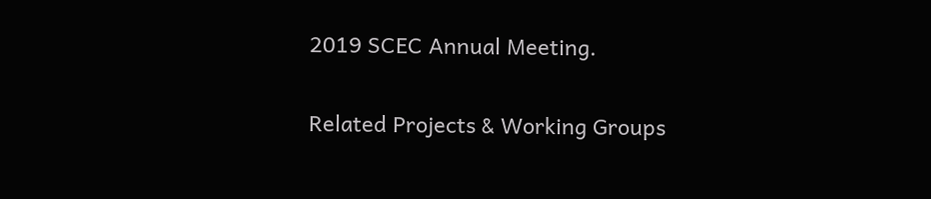2019 SCEC Annual Meeting.

Related Projects & Working Groups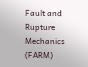Fault and Rupture Mechanics (FARM)